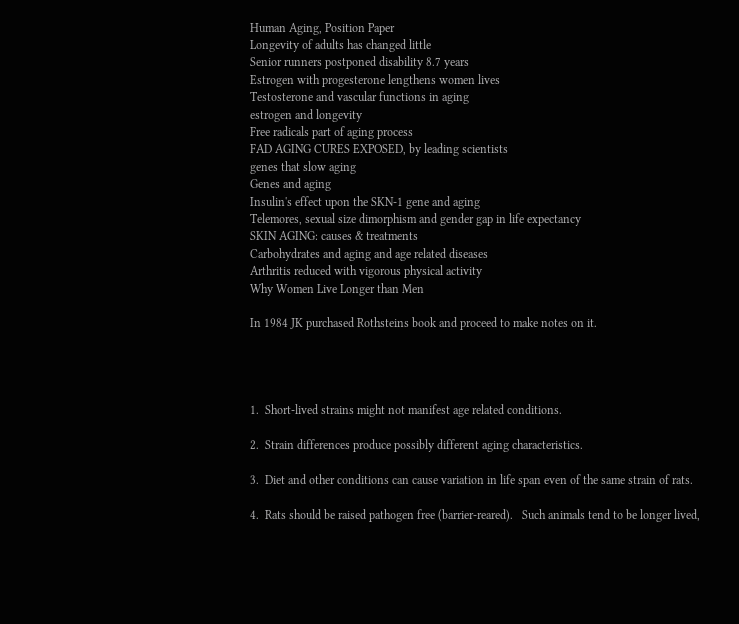Human Aging, Position Paper
Longevity of adults has changed little
Senior runners postponed disability 8.7 years
Estrogen with progesterone lengthens women lives
Testosterone and vascular functions in aging
estrogen and longevity
Free radicals part of aging process
FAD AGING CURES EXPOSED, by leading scientists
genes that slow aging
Genes and aging
Insulin's effect upon the SKN-1 gene and aging
Telemores, sexual size dimorphism and gender gap in life expectancy
SKIN AGING: causes & treatments
Carbohydrates and aging and age related diseases
Arthritis reduced with vigorous physical activity
Why Women Live Longer than Men

In 1984 JK purchased Rothsteins book and proceed to make notes on it.




1.  Short-lived strains might not manifest age related conditions.

2.  Strain differences produce possibly different aging characteristics.

3.  Diet and other conditions can cause variation in life span even of the same strain of rats.

4.  Rats should be raised pathogen free (barrier-reared).   Such animals tend to be longer lived,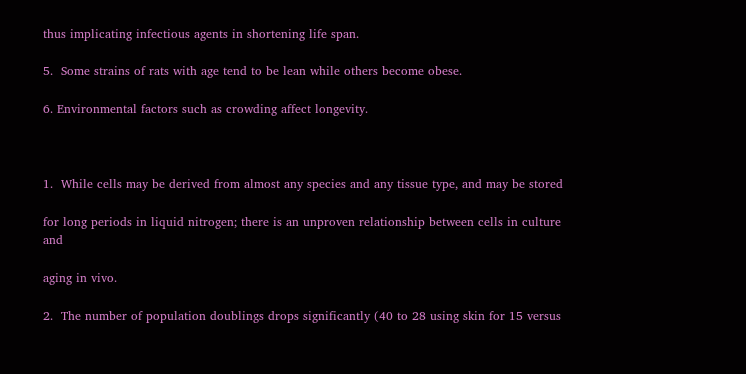thus implicating infectious agents in shortening life span.

5.  Some strains of rats with age tend to be lean while others become obese.

6. Environmental factors such as crowding affect longevity.



1.  While cells may be derived from almost any species and any tissue type, and may be stored

for long periods in liquid nitrogen; there is an unproven relationship between cells in culture and

aging in vivo.

2.  The number of population doublings drops significantly (40 to 28 using skin for 15 versus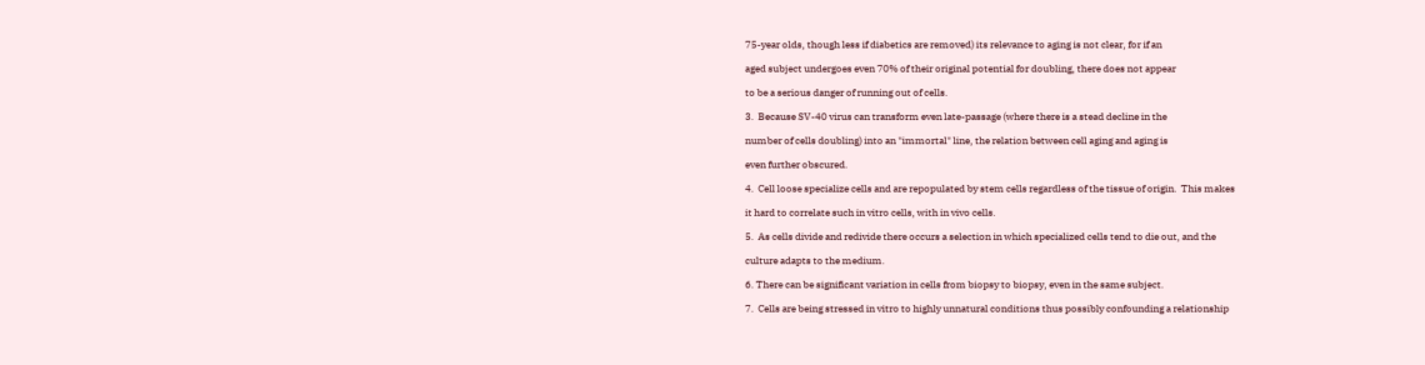75-year olds, though less if diabetics are removed) its relevance to aging is not clear, for if an

aged subject undergoes even 70% of their original potential for doubling, there does not appear

to be a serious danger of running out of cells.

3.  Because SV-40 virus can transform even late-passage (where there is a stead decline in the

number of cells doubling) into an "immortal" line, the relation between cell aging and aging is

even further obscured.

4.  Cell loose specialize cells and are repopulated by stem cells regardless of the tissue of origin.  This makes

it hard to correlate such in vitro cells, with in vivo cells.

5.  As cells divide and redivide there occurs a selection in which specialized cells tend to die out, and the

culture adapts to the medium.

6. There can be significant variation in cells from biopsy to biopsy, even in the same subject.

7.  Cells are being stressed in vitro to highly unnatural conditions thus possibly confounding a relationship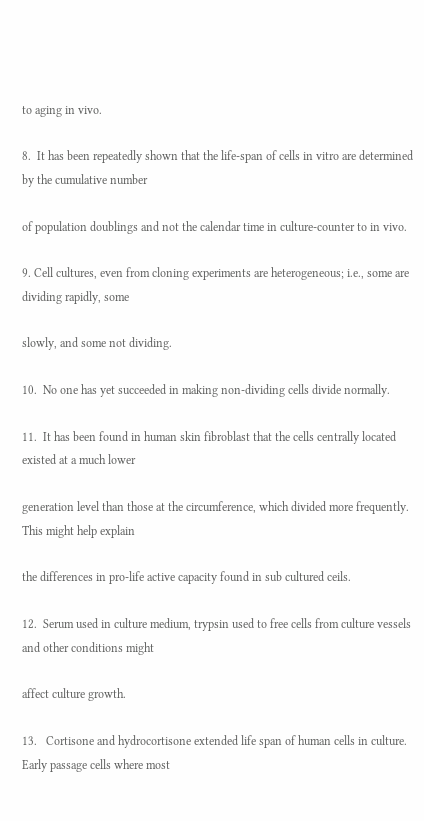to aging in vivo.

8.  It has been repeatedly shown that the life-span of cells in vitro are determined by the cumulative number

of population doublings and not the calendar time in culture-counter to in vivo.

9. Cell cultures, even from cloning experiments are heterogeneous; i.e., some are dividing rapidly, some

slowly, and some not dividing.

10.  No one has yet succeeded in making non-dividing cells divide normally.

11.  It has been found in human skin fibroblast that the cells centrally located existed at a much lower

generation level than those at the circumference, which divided more frequently.  This might help explain

the differences in pro-life active capacity found in sub cultured ceils.

12.  Serum used in culture medium, trypsin used to free cells from culture vessels and other conditions might

affect culture growth.

13.   Cortisone and hydrocortisone extended life span of human cells in culture.  Early passage cells where most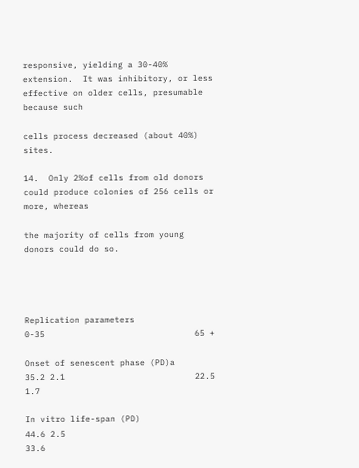responsive, yielding a 30-40% extension.  It was inhibitory, or less effective on older cells, presumable because such

cells process decreased (about 40%) sites.

14.  Only 2%of cells from old donors could produce colonies of 256 cells or more, whereas

the majority of cells from young donors could do so.




Replication parameters                                     0-35                              65 +

Onset of senescent phase (PD)a                    35.2 2.1                          22.5 1.7

In vitro life-span (PD)                                     44.6 2.5                           33.6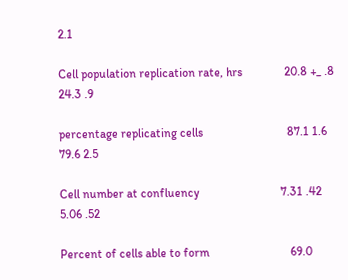2.1

Cell population replication rate, hrs              20.8 +_ .8                       24.3 .9

percentage replicating cells                            87.1 1.6                       79.6 2.5

Cell number at confluency                           7.31 .42                       5.06 .52

Percent of cells able to form                           69.0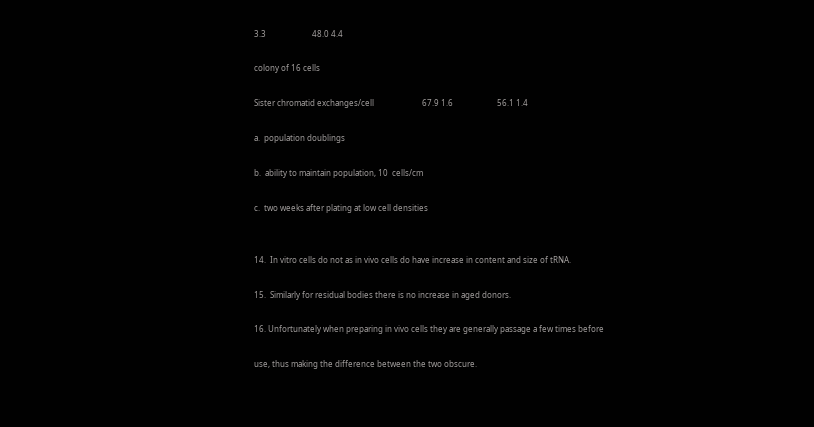3.3                       48.0 4.4

colony of 16 cells

Sister chromatid exchanges/cell                        67.9 1.6                      56.1 1.4

a.  population doublings

b.  ability to maintain population, 10  cells/cm

c.  two weeks after plating at low cell densities


14.  In vitro cells do not as in vivo cells do have increase in content and size of tRNA.

15.  Similarly for residual bodies there is no increase in aged donors.

16. Unfortunately when preparing in vivo cells they are generally passage a few times before

use, thus making the difference between the two obscure.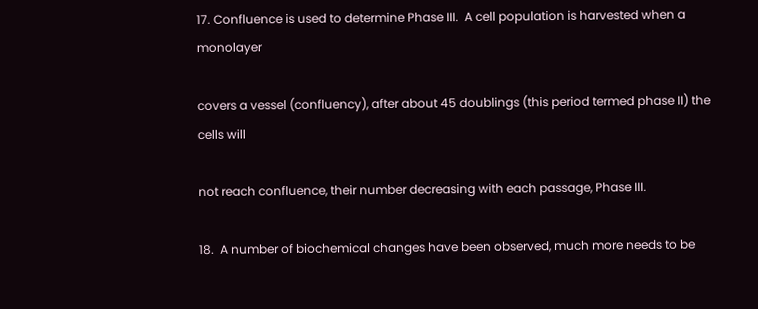17. Confluence is used to determine Phase III.  A cell population is harvested when a monolayer

covers a vessel (confluency), after about 45 doublings (this period termed phase II) the cells will

not reach confluence, their number decreasing with each passage, Phase III.

18.  A number of biochemical changes have been observed, much more needs to be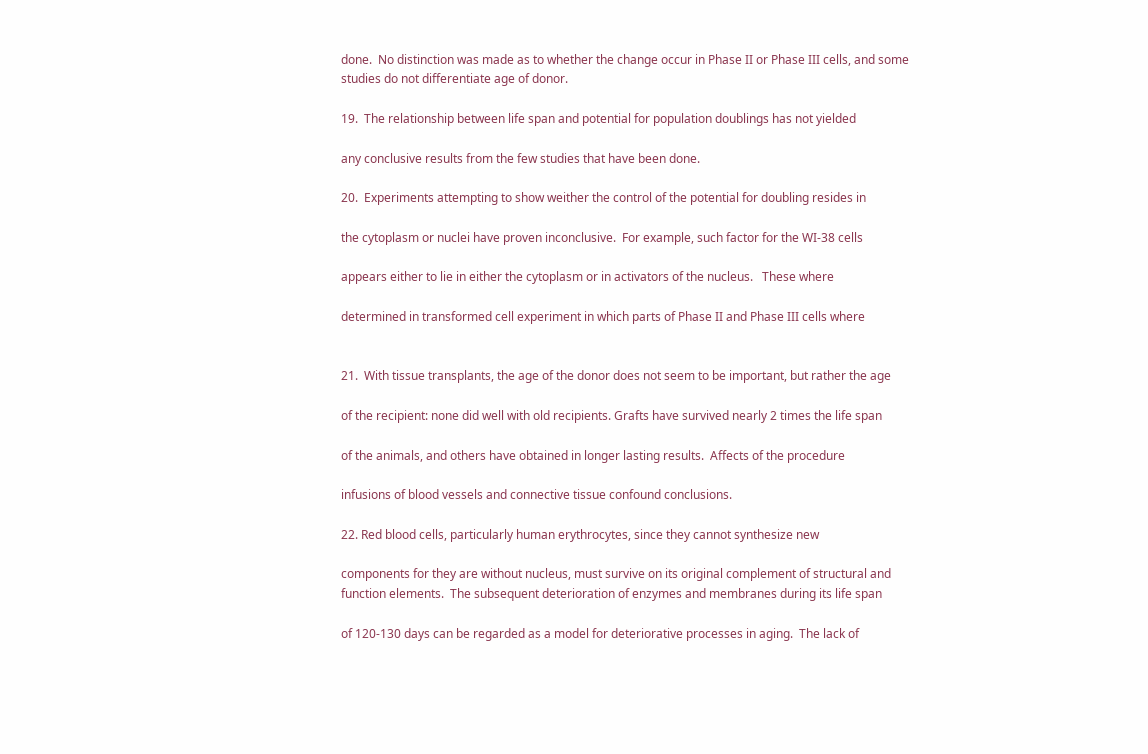done.  No distinction was made as to whether the change occur in Phase II or Phase III cells, and some studies do not differentiate age of donor.

19.  The relationship between life span and potential for population doublings has not yielded

any conclusive results from the few studies that have been done.

20.  Experiments attempting to show weither the control of the potential for doubling resides in

the cytoplasm or nuclei have proven inconclusive.  For example, such factor for the WI-38 cells

appears either to lie in either the cytoplasm or in activators of the nucleus.   These where

determined in transformed cell experiment in which parts of Phase II and Phase III cells where


21.  With tissue transplants, the age of the donor does not seem to be important, but rather the age

of the recipient: none did well with old recipients. Grafts have survived nearly 2 times the life span

of the animals, and others have obtained in longer lasting results.  Affects of the procedure

infusions of blood vessels and connective tissue confound conclusions.

22. Red blood cells, particularly human erythrocytes, since they cannot synthesize new

components for they are without nucleus, must survive on its original complement of structural and function elements.  The subsequent deterioration of enzymes and membranes during its life span

of 120-130 days can be regarded as a model for deteriorative processes in aging.  The lack of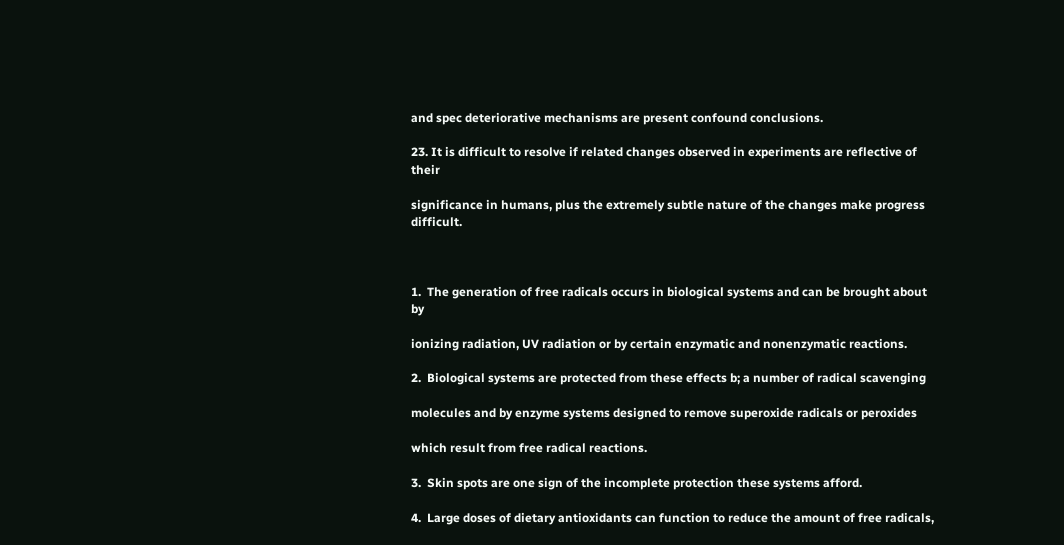and spec deteriorative mechanisms are present confound conclusions.

23. It is difficult to resolve if related changes observed in experiments are reflective of their

significance in humans, plus the extremely subtle nature of the changes make progress difficult.



1.  The generation of free radicals occurs in biological systems and can be brought about by

ionizing radiation, UV radiation or by certain enzymatic and nonenzymatic reactions.

2.  Biological systems are protected from these effects b; a number of radical scavenging

molecules and by enzyme systems designed to remove superoxide radicals or peroxides

which result from free radical reactions.

3.  Skin spots are one sign of the incomplete protection these systems afford.

4.  Large doses of dietary antioxidants can function to reduce the amount of free radicals,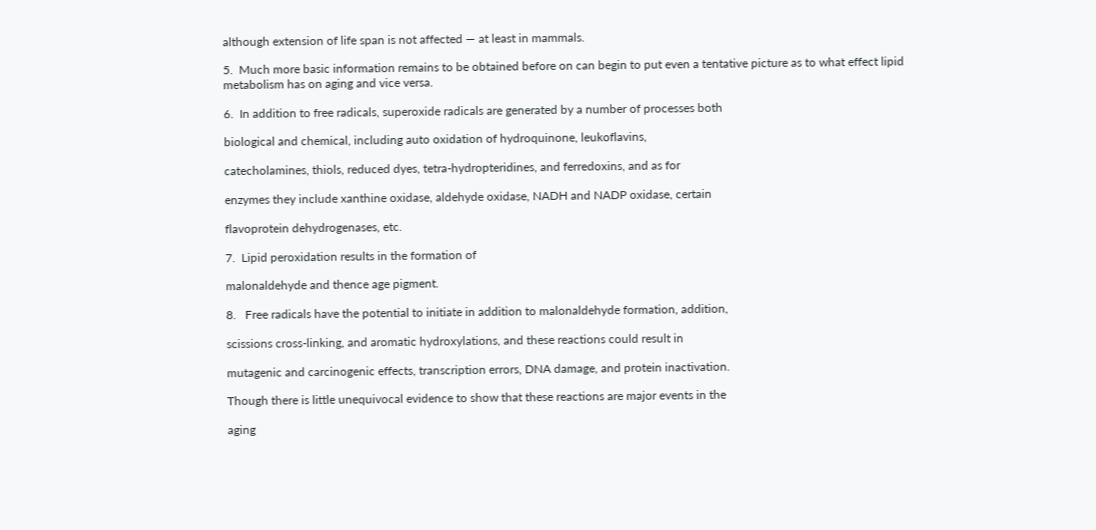although extension of life span is not affected — at least in mammals.

5.  Much more basic information remains to be obtained before on can begin to put even a tentative picture as to what effect lipid metabolism has on aging and vice versa.

6.  In addition to free radicals, superoxide radicals are generated by a number of processes both

biological and chemical, including auto oxidation of hydroquinone, leukoflavins,

catecholamines, thiols, reduced dyes, tetra-hydropteridines, and ferredoxins, and as for

enzymes they include xanthine oxidase, aldehyde oxidase, NADH and NADP oxidase, certain

flavoprotein dehydrogenases, etc.

7.  Lipid peroxidation results in the formation of

malonaldehyde and thence age pigment.

8.   Free radicals have the potential to initiate in addition to malonaldehyde formation, addition,

scissions cross-linking, and aromatic hydroxylations, and these reactions could result in

mutagenic and carcinogenic effects, transcription errors, DNA damage, and protein inactivation.

Though there is little unequivocal evidence to show that these reactions are major events in the

aging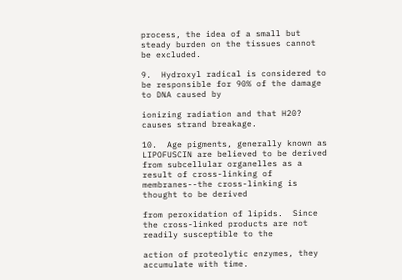process, the idea of a small but steady burden on the tissues cannot be excluded.

9.  Hydroxyl radical is considered to be responsible for 90% of the damage to DNA caused by

ionizing radiation and that H20? causes strand breakage.

10.  Age pigments, generally known as LIPOFUSCIN are believed to be derived from subcellular organelles as a result of cross-linking of membranes--the cross-linking is thought to be derived

from peroxidation of lipids.  Since the cross-linked products are not readily susceptible to the

action of proteolytic enzymes, they accumulate with time.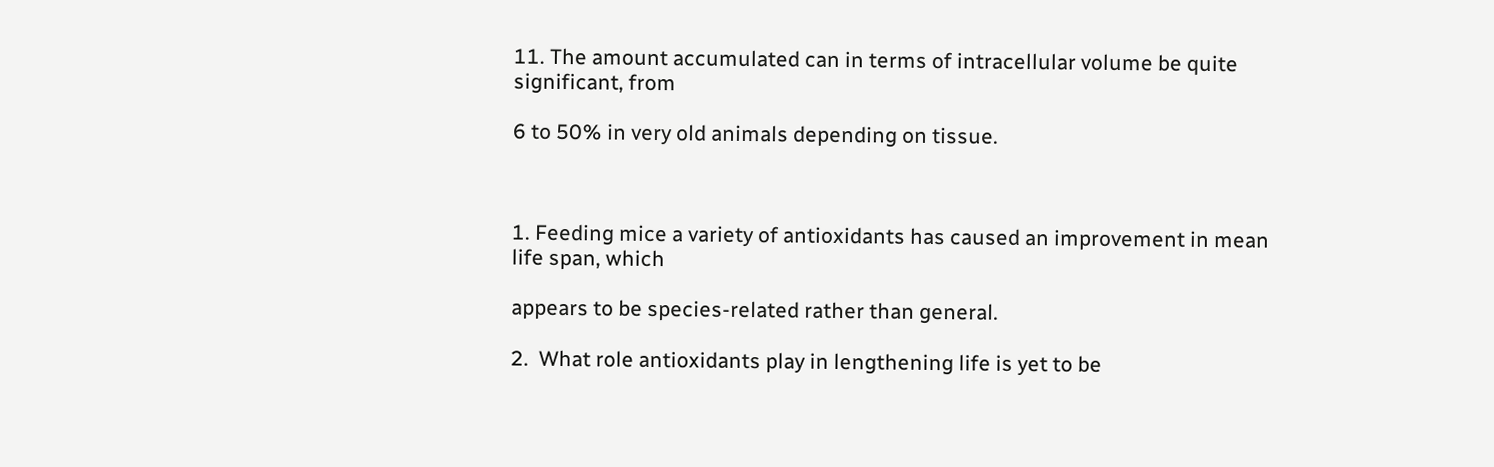11. The amount accumulated can in terms of intracellular volume be quite significant, from

6 to 50% in very old animals depending on tissue.



1. Feeding mice a variety of antioxidants has caused an improvement in mean life span, which

appears to be species-related rather than general.

2.  What role antioxidants play in lengthening life is yet to be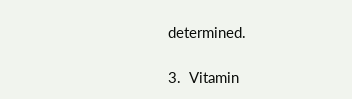determined.

3.  Vitamin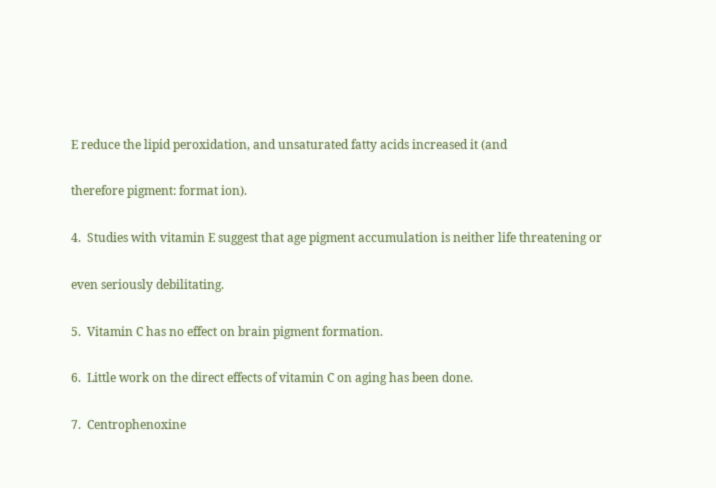E reduce the lipid peroxidation, and unsaturated fatty acids increased it (and

therefore pigment: format ion).

4.  Studies with vitamin E suggest that age pigment accumulation is neither life threatening or

even seriously debilitating.

5.  Vitamin C has no effect on brain pigment formation.

6.  Little work on the direct effects of vitamin C on aging has been done.

7.  Centrophenoxine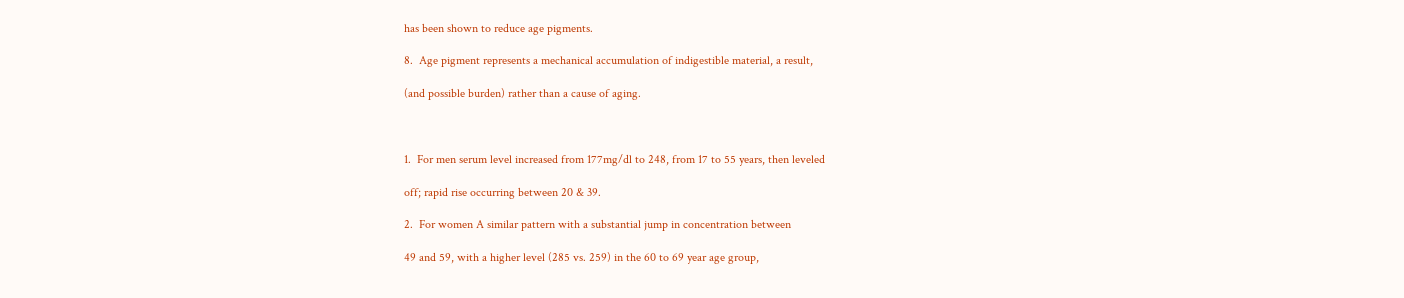has been shown to reduce age pigments.

8.  Age pigment represents a mechanical accumulation of indigestible material, a result,

(and possible burden) rather than a cause of aging.



1.  For men serum level increased from 177mg/dl to 248, from 17 to 55 years, then leveled

off; rapid rise occurring between 20 & 39.

2.  For women A similar pattern with a substantial jump in concentration between

49 and 59, with a higher level (285 vs. 259) in the 60 to 69 year age group,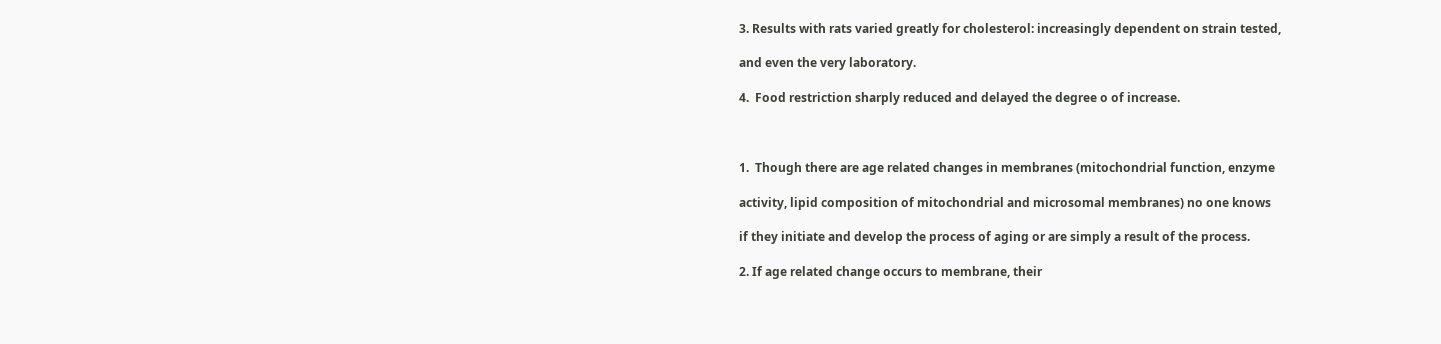3. Results with rats varied greatly for cholesterol: increasingly dependent on strain tested,

and even the very laboratory.

4.  Food restriction sharply reduced and delayed the degree o of increase.



1.  Though there are age related changes in membranes (mitochondrial function, enzyme

activity, lipid composition of mitochondrial and microsomal membranes) no one knows

if they initiate and develop the process of aging or are simply a result of the process.

2. If age related change occurs to membrane, their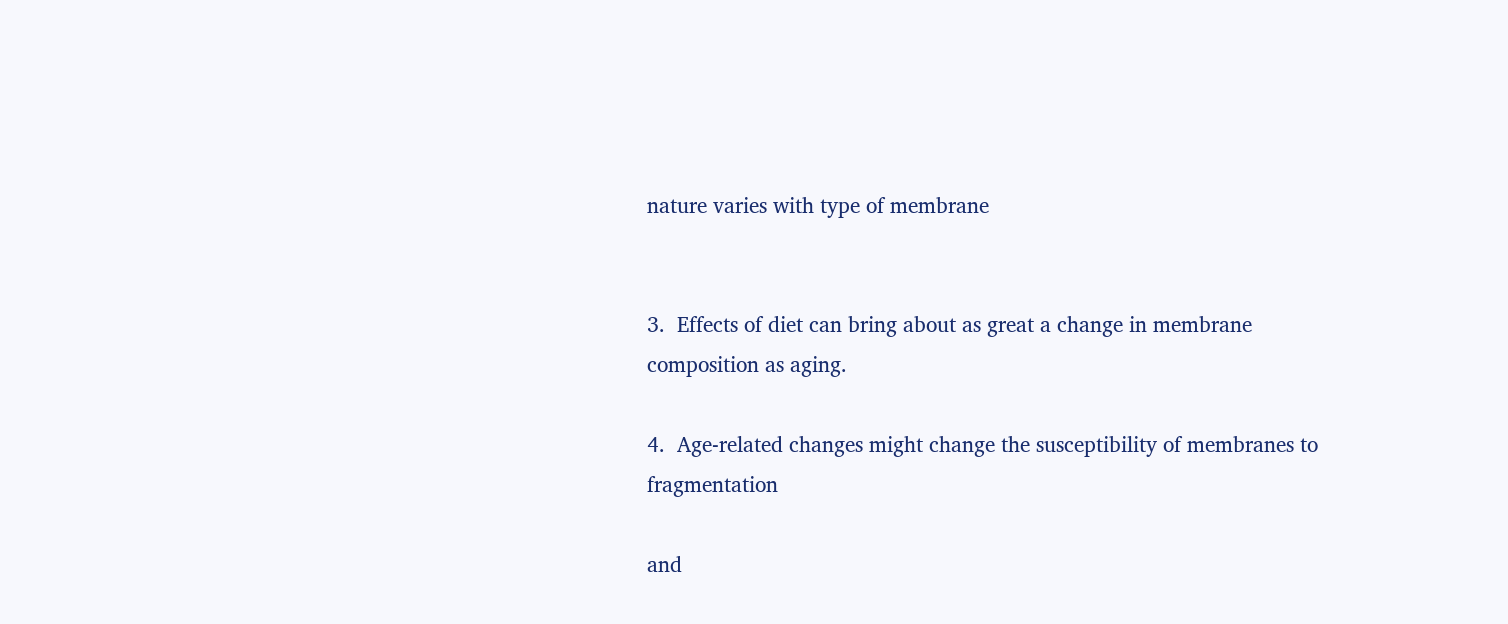nature varies with type of membrane


3.  Effects of diet can bring about as great a change in membrane composition as aging.

4.  Age-related changes might change the susceptibility of membranes to fragmentation

and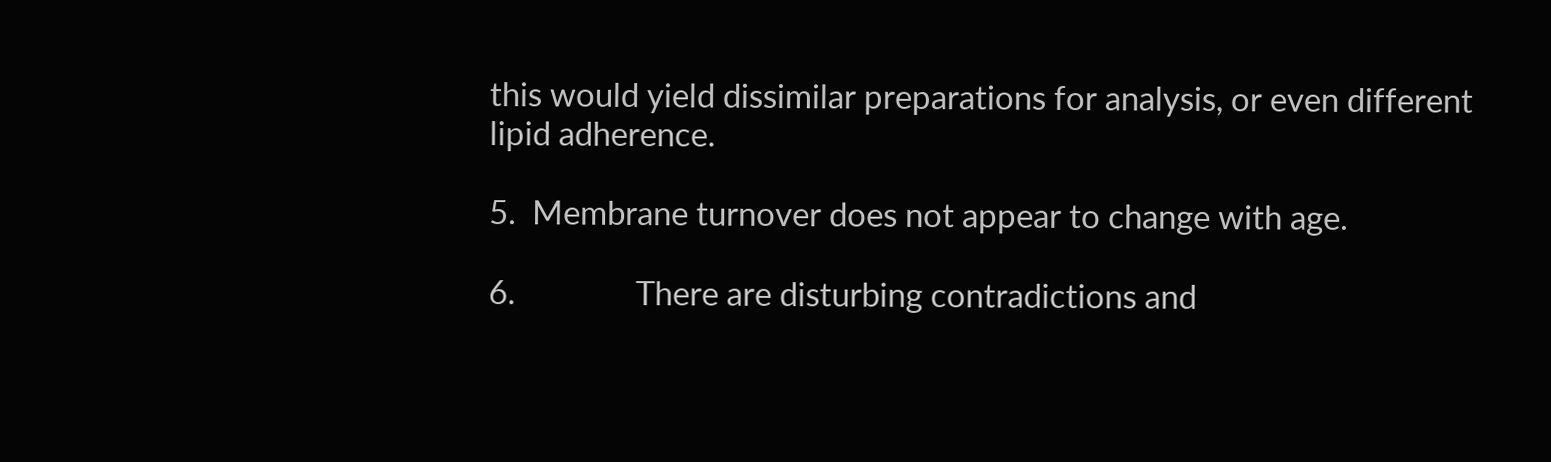this would yield dissimilar preparations for analysis, or even different lipid adherence.

5.  Membrane turnover does not appear to change with age.

6.               There are disturbing contradictions and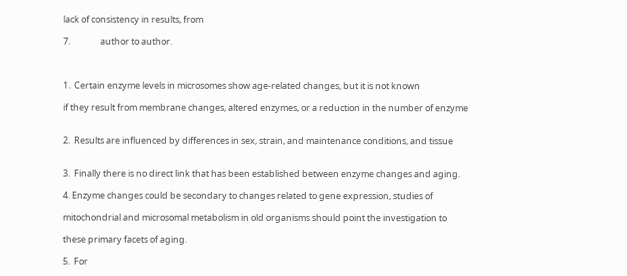lack of consistency in results, from

7.               author to author.



1.  Certain enzyme levels in microsomes show age-related changes, but it is not known

if they result from membrane changes, altered enzymes, or a reduction in the number of enzyme


2.  Results are influenced by differences in sex, strain, and maintenance conditions, and tissue


3.  Finally there is no direct link that has been established between enzyme changes and aging.

4. Enzyme changes could be secondary to changes related to gene expression, studies of

mitochondrial and microsomal metabolism in old organisms should point the investigation to

these primary facets of aging.

5.  For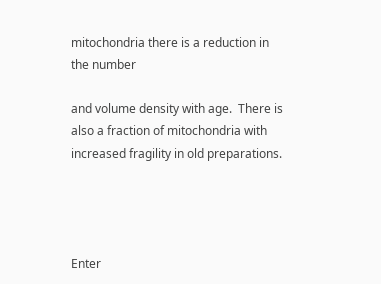mitochondria there is a reduction in the number

and volume density with age.  There is also a fraction of mitochondria with increased fragility in old preparations.




Enter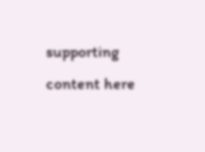supporting content here